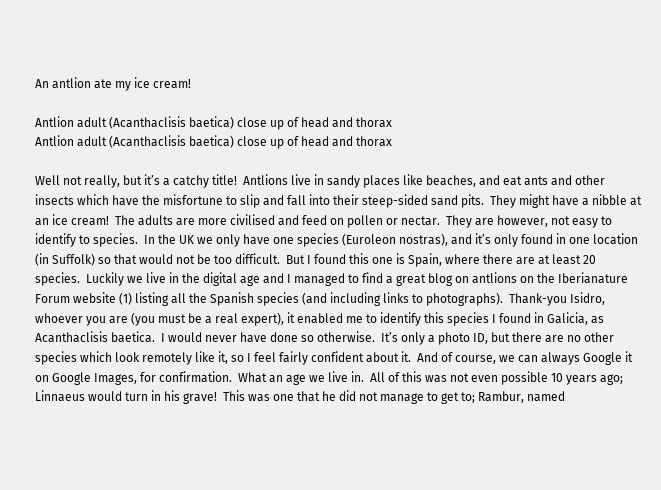An antlion ate my ice cream!

Antlion adult (Acanthaclisis baetica) close up of head and thorax
Antlion adult (Acanthaclisis baetica) close up of head and thorax

Well not really, but it’s a catchy title!  Antlions live in sandy places like beaches, and eat ants and other insects which have the misfortune to slip and fall into their steep-sided sand pits.  They might have a nibble at an ice cream!  The adults are more civilised and feed on pollen or nectar.  They are however, not easy to identify to species.  In the UK we only have one species (Euroleon nostras), and it’s only found in one location (in Suffolk) so that would not be too difficult.  But I found this one is Spain, where there are at least 20 species.  Luckily we live in the digital age and I managed to find a great blog on antlions on the Iberianature Forum website (1) listing all the Spanish species (and including links to photographs).  Thank-you Isidro, whoever you are (you must be a real expert), it enabled me to identify this species I found in Galicia, as Acanthaclisis baetica.  I would never have done so otherwise.  It’s only a photo ID, but there are no other species which look remotely like it, so I feel fairly confident about it.  And of course, we can always Google it on Google Images, for confirmation.  What an age we live in.  All of this was not even possible 10 years ago; Linnaeus would turn in his grave!  This was one that he did not manage to get to; Rambur, named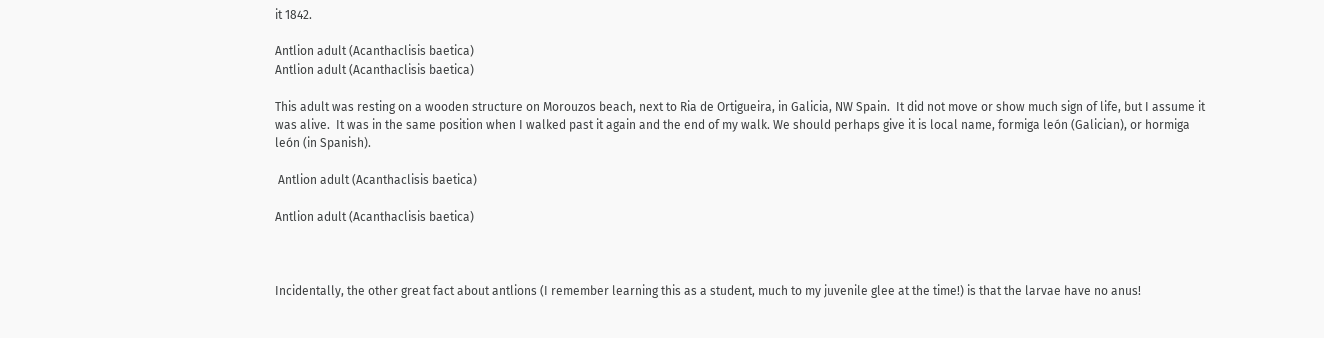it 1842.

Antlion adult (Acanthaclisis baetica)
Antlion adult (Acanthaclisis baetica)

This adult was resting on a wooden structure on Morouzos beach, next to Ria de Ortigueira, in Galicia, NW Spain.  It did not move or show much sign of life, but I assume it was alive.  It was in the same position when I walked past it again and the end of my walk. We should perhaps give it is local name, formiga león (Galician), or hormiga león (in Spanish).

 Antlion adult (Acanthaclisis baetica)

Antlion adult (Acanthaclisis baetica)



Incidentally, the other great fact about antlions (I remember learning this as a student, much to my juvenile glee at the time!) is that the larvae have no anus!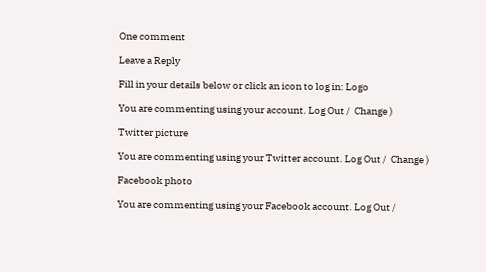One comment

Leave a Reply

Fill in your details below or click an icon to log in: Logo

You are commenting using your account. Log Out /  Change )

Twitter picture

You are commenting using your Twitter account. Log Out /  Change )

Facebook photo

You are commenting using your Facebook account. Log Out /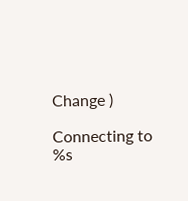Change )

Connecting to %s